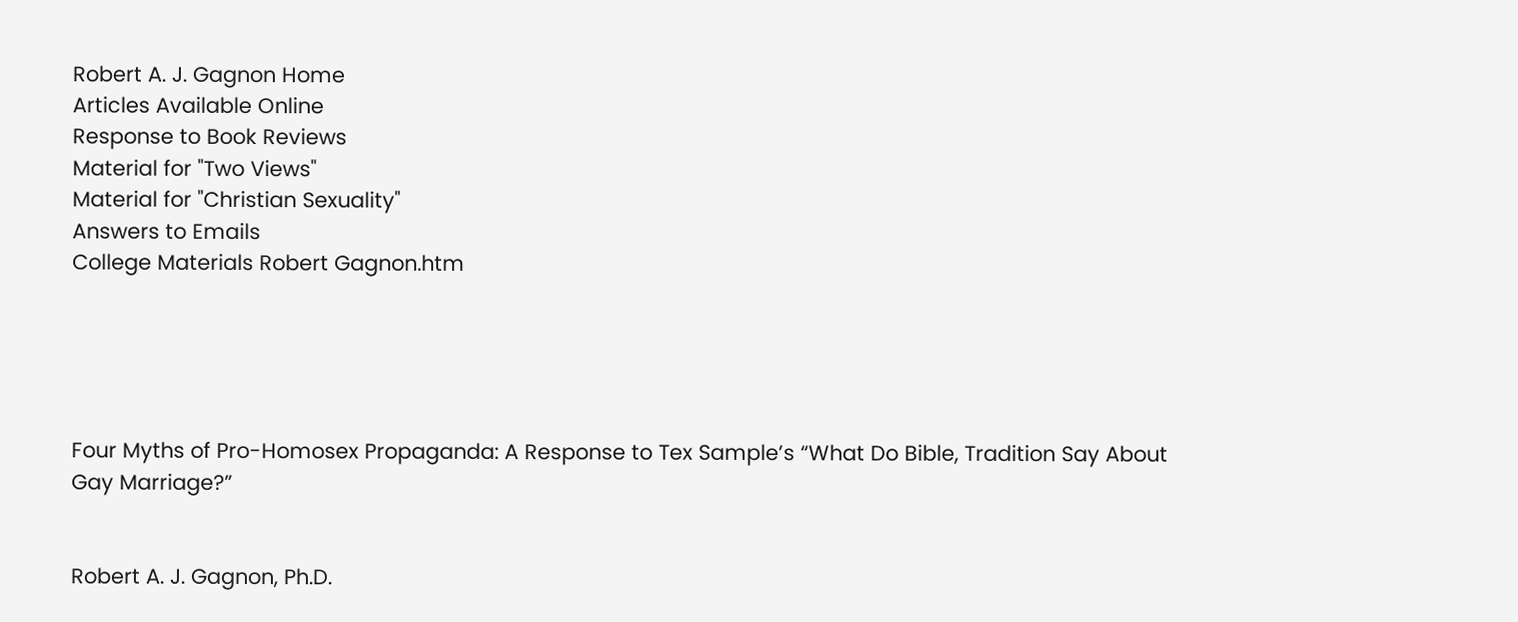Robert A. J. Gagnon Home
Articles Available Online
Response to Book Reviews
Material for "Two Views"
Material for "Christian Sexuality"
Answers to Emails
College Materials Robert Gagnon.htm





Four Myths of Pro-Homosex Propaganda: A Response to Tex Sample’s “What Do Bible, Tradition Say About Gay Marriage?”


Robert A. J. Gagnon, Ph.D.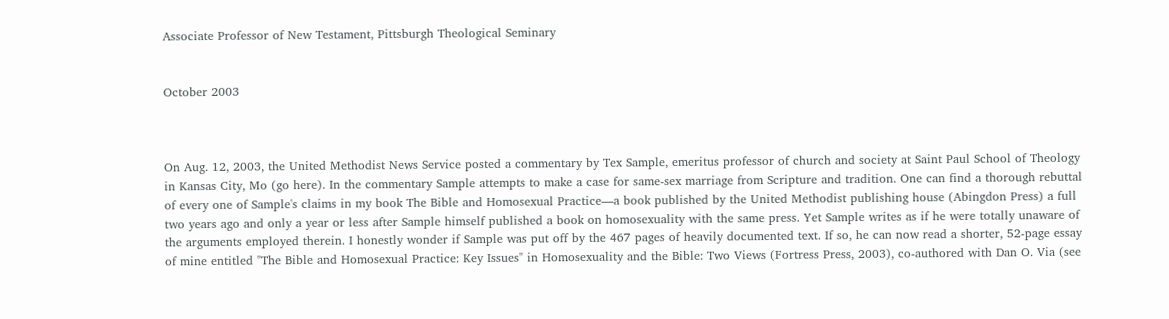Associate Professor of New Testament, Pittsburgh Theological Seminary


October 2003



On Aug. 12, 2003, the United Methodist News Service posted a commentary by Tex Sample, emeritus professor of church and society at Saint Paul School of Theology in Kansas City, Mo (go here). In the commentary Sample attempts to make a case for same-sex marriage from Scripture and tradition. One can find a thorough rebuttal of every one of Sample's claims in my book The Bible and Homosexual Practice—a book published by the United Methodist publishing house (Abingdon Press) a full two years ago and only a year or less after Sample himself published a book on homosexuality with the same press. Yet Sample writes as if he were totally unaware of the arguments employed therein. I honestly wonder if Sample was put off by the 467 pages of heavily documented text. If so, he can now read a shorter, 52-page essay of mine entitled "The Bible and Homosexual Practice: Key Issues" in Homosexuality and the Bible: Two Views (Fortress Press, 2003), co-authored with Dan O. Via (see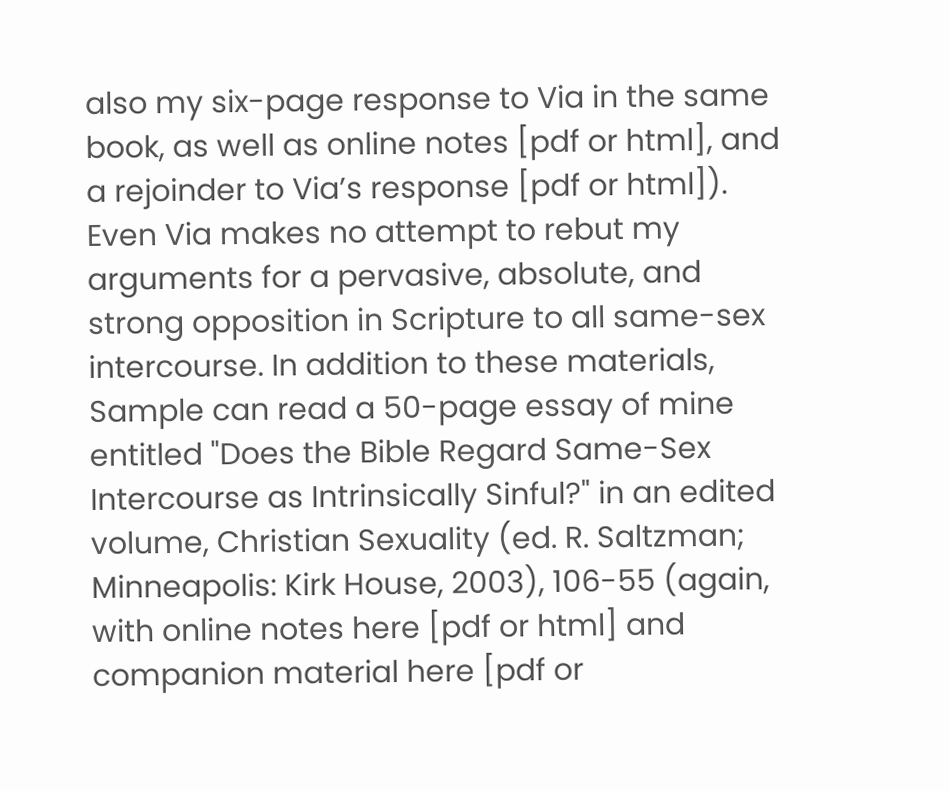also my six-page response to Via in the same book, as well as online notes [pdf or html], and a rejoinder to Via’s response [pdf or html]). Even Via makes no attempt to rebut my arguments for a pervasive, absolute, and strong opposition in Scripture to all same-sex intercourse. In addition to these materials, Sample can read a 50-page essay of mine entitled "Does the Bible Regard Same-Sex Intercourse as Intrinsically Sinful?" in an edited volume, Christian Sexuality (ed. R. Saltzman; Minneapolis: Kirk House, 2003), 106-55 (again, with online notes here [pdf or html] and companion material here [pdf or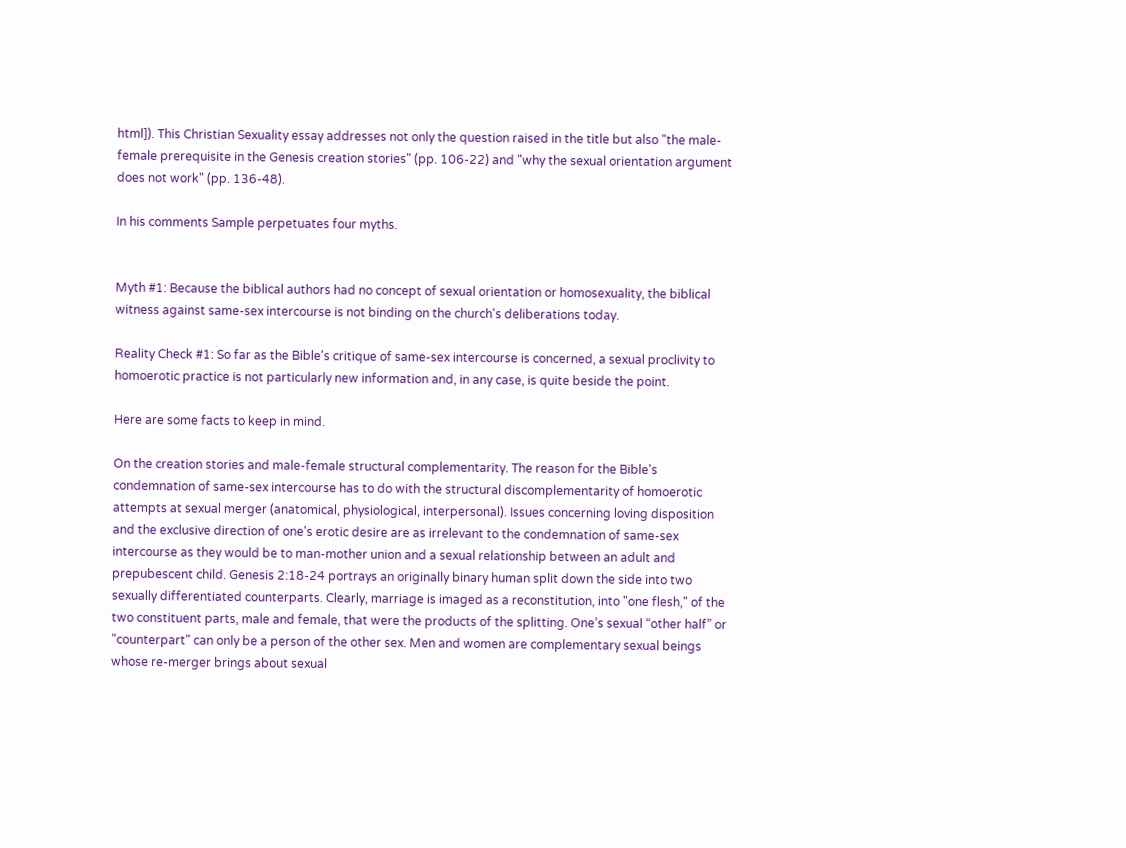html]). This Christian Sexuality essay addresses not only the question raised in the title but also "the male-female prerequisite in the Genesis creation stories" (pp. 106-22) and "why the sexual orientation argument does not work" (pp. 136-48).

In his comments Sample perpetuates four myths.


Myth #1: Because the biblical authors had no concept of sexual orientation or homosexuality, the biblical witness against same-sex intercourse is not binding on the church's deliberations today.

Reality Check #1: So far as the Bible's critique of same-sex intercourse is concerned, a sexual proclivity to homoerotic practice is not particularly new information and, in any case, is quite beside the point.

Here are some facts to keep in mind.

On the creation stories and male-female structural complementarity. The reason for the Bible's condemnation of same-sex intercourse has to do with the structural discomplementarity of homoerotic attempts at sexual merger (anatomical, physiological, interpersonal). Issues concerning loving disposition and the exclusive direction of one's erotic desire are as irrelevant to the condemnation of same-sex intercourse as they would be to man-mother union and a sexual relationship between an adult and prepubescent child. Genesis 2:18-24 portrays an originally binary human split down the side into two sexually differentiated counterparts. Clearly, marriage is imaged as a reconstitution, into "one flesh," of the two constituent parts, male and female, that were the products of the splitting. One’s sexual “other half” or "counterpart" can only be a person of the other sex. Men and women are complementary sexual beings whose re-merger brings about sexual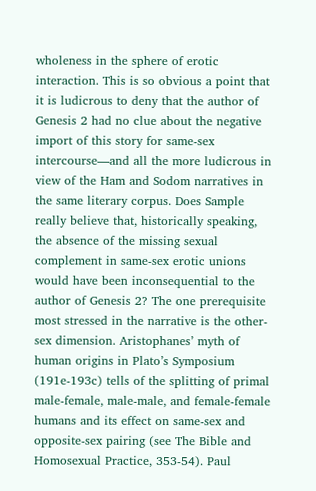wholeness in the sphere of erotic interaction. This is so obvious a point that it is ludicrous to deny that the author of Genesis 2 had no clue about the negative import of this story for same-sex intercourse—and all the more ludicrous in view of the Ham and Sodom narratives in the same literary corpus. Does Sample really believe that, historically speaking, the absence of the missing sexual complement in same-sex erotic unions would have been inconsequential to the author of Genesis 2? The one prerequisite most stressed in the narrative is the other-sex dimension. Aristophanes’ myth of human origins in Plato’s Symposium (191e-193c) tells of the splitting of primal male-female, male-male, and female-female humans and its effect on same-sex and opposite-sex pairing (see The Bible and Homosexual Practice, 353-54). Paul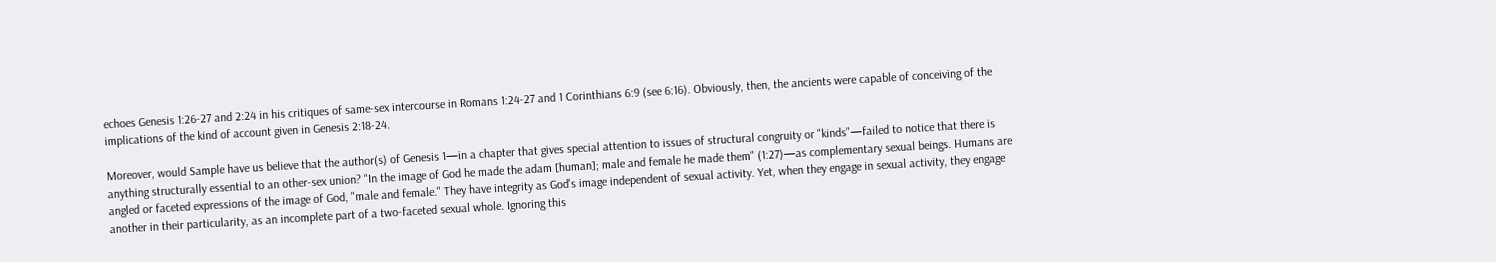echoes Genesis 1:26-27 and 2:24 in his critiques of same-sex intercourse in Romans 1:24-27 and 1 Corinthians 6:9 (see 6:16). Obviously, then, the ancients were capable of conceiving of the implications of the kind of account given in Genesis 2:18-24.

Moreover, would Sample have us believe that the author(s) of Genesis 1—in a chapter that gives special attention to issues of structural congruity or "kinds"—failed to notice that there is anything structurally essential to an other-sex union? "In the image of God he made the adam [human]; male and female he made them" (1:27)—as complementary sexual beings. Humans are angled or faceted expressions of the image of God, "male and female." They have integrity as God's image independent of sexual activity. Yet, when they engage in sexual activity, they engage another in their particularity, as an incomplete part of a two-faceted sexual whole. Ignoring this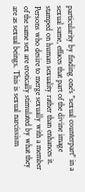particularity by finding one's "sexual counterpart" in a sexual same, effaces that part of the divine image stamped on human sexuality rather than enhances it. Persons who desire to merge sexually with a member of the same sex are erotically stimulated by what they are as sexual beings. This is sexual narcissism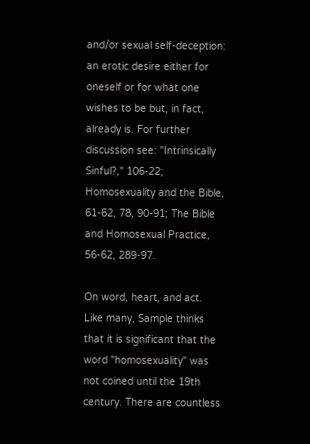and/or sexual self-deception: an erotic desire either for oneself or for what one wishes to be but, in fact, already is. For further discussion see: "Intrinsically Sinful?," 106-22; Homosexuality and the Bible, 61-62, 78, 90-91; The Bible and Homosexual Practice, 56-62, 289-97.

On word, heart, and act. Like many, Sample thinks that it is significant that the word "homosexuality" was not coined until the 19th century. There are countless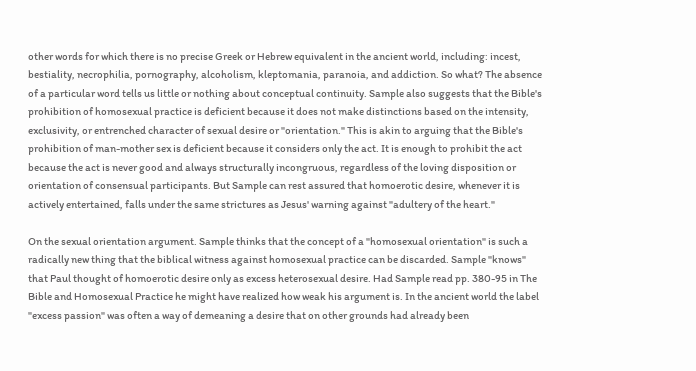other words for which there is no precise Greek or Hebrew equivalent in the ancient world, including: incest, bestiality, necrophilia, pornography, alcoholism, kleptomania, paranoia, and addiction. So what? The absence of a particular word tells us little or nothing about conceptual continuity. Sample also suggests that the Bible's prohibition of homosexual practice is deficient because it does not make distinctions based on the intensity, exclusivity, or entrenched character of sexual desire or "orientation." This is akin to arguing that the Bible's prohibition of man-mother sex is deficient because it considers only the act. It is enough to prohibit the act because the act is never good and always structurally incongruous, regardless of the loving disposition or orientation of consensual participants. But Sample can rest assured that homoerotic desire, whenever it is actively entertained, falls under the same strictures as Jesus' warning against "adultery of the heart."

On the sexual orientation argument. Sample thinks that the concept of a "homosexual orientation" is such a radically new thing that the biblical witness against homosexual practice can be discarded. Sample "knows" that Paul thought of homoerotic desire only as excess heterosexual desire. Had Sample read pp. 380-95 in The Bible and Homosexual Practice he might have realized how weak his argument is. In the ancient world the label "excess passion" was often a way of demeaning a desire that on other grounds had already been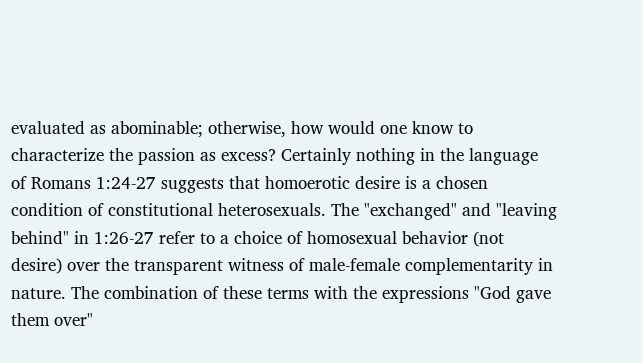evaluated as abominable; otherwise, how would one know to characterize the passion as excess? Certainly nothing in the language of Romans 1:24-27 suggests that homoerotic desire is a chosen condition of constitutional heterosexuals. The "exchanged" and "leaving behind" in 1:26-27 refer to a choice of homosexual behavior (not desire) over the transparent witness of male-female complementarity in nature. The combination of these terms with the expressions "God gave them over"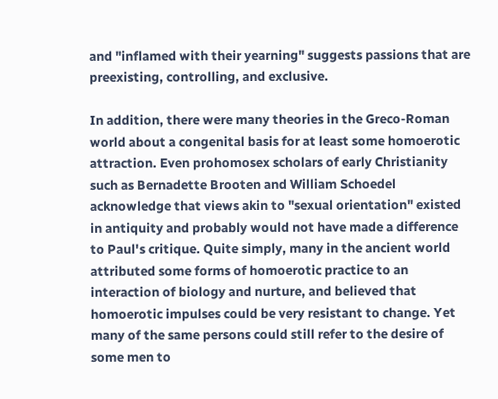and "inflamed with their yearning" suggests passions that are preexisting, controlling, and exclusive.

In addition, there were many theories in the Greco-Roman world about a congenital basis for at least some homoerotic attraction. Even prohomosex scholars of early Christianity such as Bernadette Brooten and William Schoedel acknowledge that views akin to "sexual orientation" existed in antiquity and probably would not have made a difference to Paul's critique. Quite simply, many in the ancient world attributed some forms of homoerotic practice to an interaction of biology and nurture, and believed that homoerotic impulses could be very resistant to change. Yet many of the same persons could still refer to the desire of some men to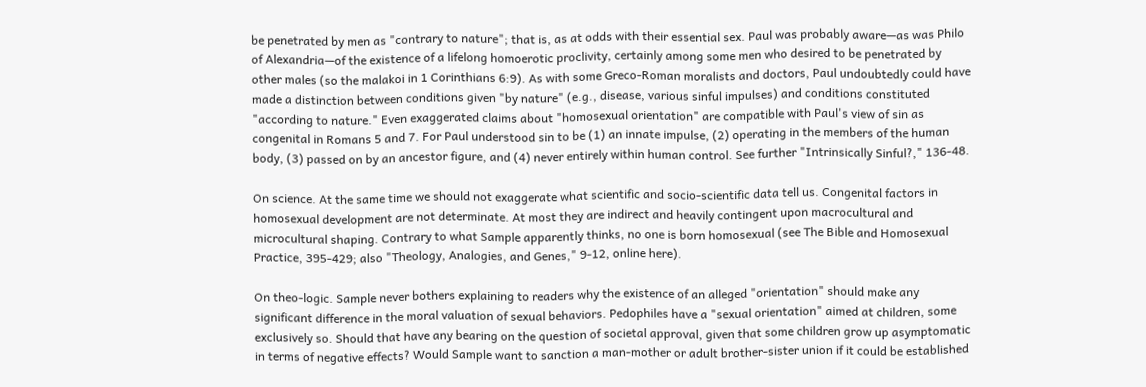be penetrated by men as "contrary to nature"; that is, as at odds with their essential sex. Paul was probably aware—as was Philo of Alexandria—of the existence of a lifelong homoerotic proclivity, certainly among some men who desired to be penetrated by other males (so the malakoi in 1 Corinthians 6:9). As with some Greco-Roman moralists and doctors, Paul undoubtedly could have made a distinction between conditions given "by nature" (e.g., disease, various sinful impulses) and conditions constituted "according to nature." Even exaggerated claims about "homosexual orientation" are compatible with Paul's view of sin as congenital in Romans 5 and 7. For Paul understood sin to be (1) an innate impulse, (2) operating in the members of the human body, (3) passed on by an ancestor figure, and (4) never entirely within human control. See further "Intrinsically Sinful?," 136-48.

On science. At the same time we should not exaggerate what scientific and socio-scientific data tell us. Congenital factors in homosexual development are not determinate. At most they are indirect and heavily contingent upon macrocultural and microcultural shaping. Contrary to what Sample apparently thinks, no one is born homosexual (see The Bible and Homosexual Practice, 395-429; also "Theology, Analogies, and Genes," 9-12, online here).

On theo-logic. Sample never bothers explaining to readers why the existence of an alleged "orientation" should make any significant difference in the moral valuation of sexual behaviors. Pedophiles have a "sexual orientation" aimed at children, some exclusively so. Should that have any bearing on the question of societal approval, given that some children grow up asymptomatic in terms of negative effects? Would Sample want to sanction a man-mother or adult brother-sister union if it could be established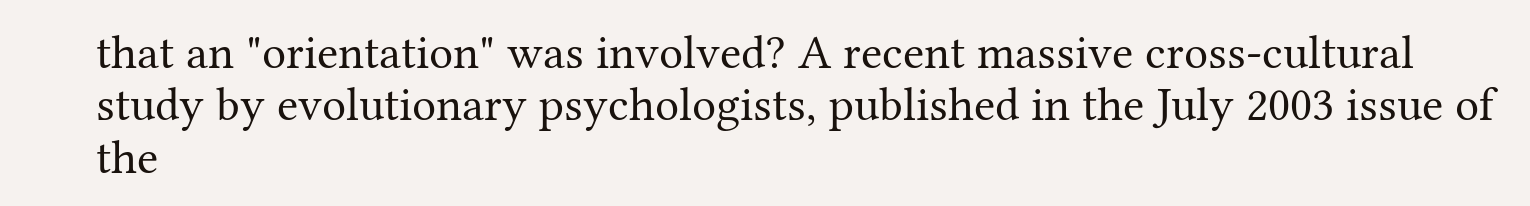that an "orientation" was involved? A recent massive cross-cultural study by evolutionary psychologists, published in the July 2003 issue of the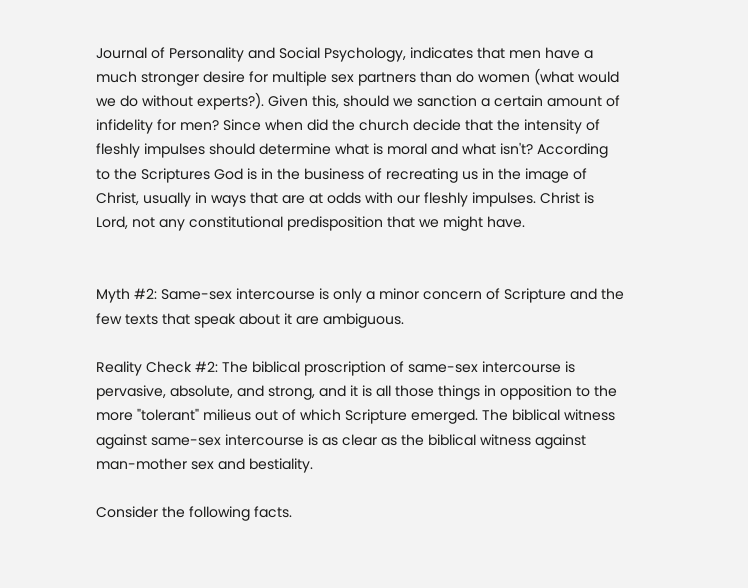Journal of Personality and Social Psychology, indicates that men have a much stronger desire for multiple sex partners than do women (what would we do without experts?). Given this, should we sanction a certain amount of infidelity for men? Since when did the church decide that the intensity of fleshly impulses should determine what is moral and what isn't? According to the Scriptures God is in the business of recreating us in the image of Christ, usually in ways that are at odds with our fleshly impulses. Christ is Lord, not any constitutional predisposition that we might have.


Myth #2: Same-sex intercourse is only a minor concern of Scripture and the few texts that speak about it are ambiguous.

Reality Check #2: The biblical proscription of same-sex intercourse is pervasive, absolute, and strong, and it is all those things in opposition to the more "tolerant" milieus out of which Scripture emerged. The biblical witness against same-sex intercourse is as clear as the biblical witness against man-mother sex and bestiality.

Consider the following facts.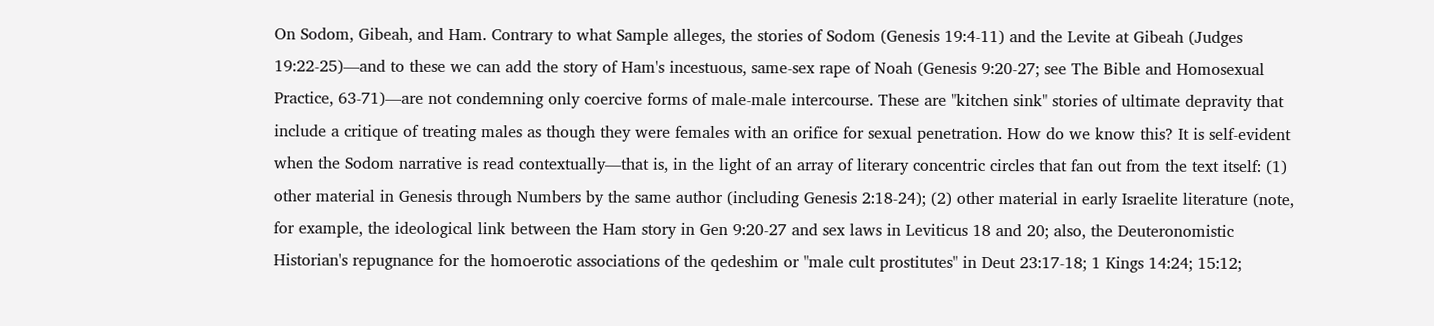On Sodom, Gibeah, and Ham. Contrary to what Sample alleges, the stories of Sodom (Genesis 19:4-11) and the Levite at Gibeah (Judges 19:22-25)—and to these we can add the story of Ham's incestuous, same-sex rape of Noah (Genesis 9:20-27; see The Bible and Homosexual Practice, 63-71)—are not condemning only coercive forms of male-male intercourse. These are "kitchen sink" stories of ultimate depravity that include a critique of treating males as though they were females with an orifice for sexual penetration. How do we know this? It is self-evident when the Sodom narrative is read contextually—that is, in the light of an array of literary concentric circles that fan out from the text itself: (1) other material in Genesis through Numbers by the same author (including Genesis 2:18-24); (2) other material in early Israelite literature (note, for example, the ideological link between the Ham story in Gen 9:20-27 and sex laws in Leviticus 18 and 20; also, the Deuteronomistic Historian's repugnance for the homoerotic associations of the qedeshim or "male cult prostitutes" in Deut 23:17-18; 1 Kings 14:24; 15:12;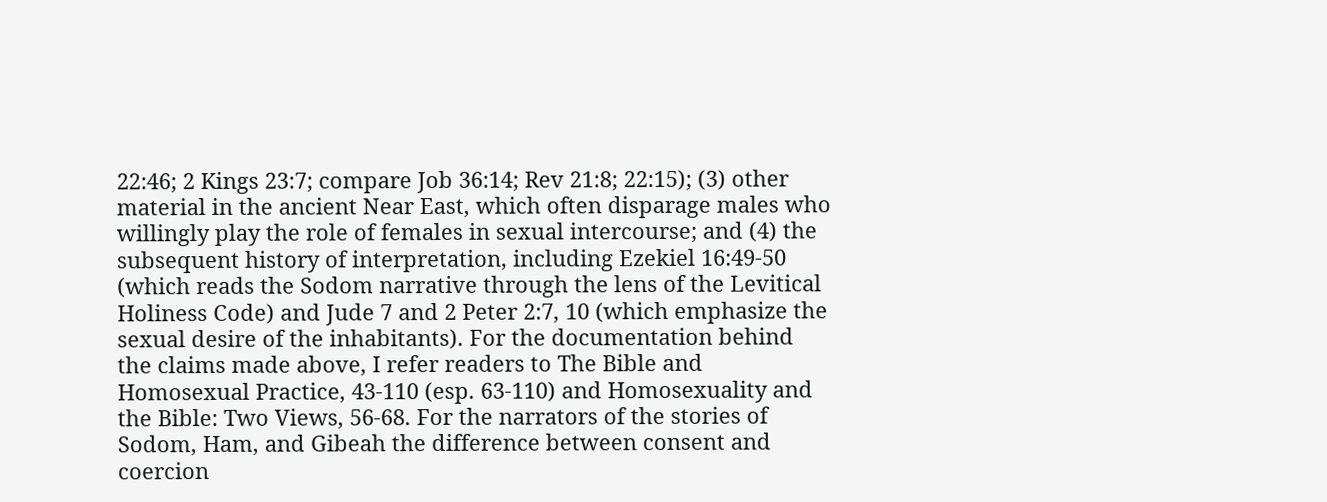22:46; 2 Kings 23:7; compare Job 36:14; Rev 21:8; 22:15); (3) other material in the ancient Near East, which often disparage males who willingly play the role of females in sexual intercourse; and (4) the subsequent history of interpretation, including Ezekiel 16:49-50 (which reads the Sodom narrative through the lens of the Levitical Holiness Code) and Jude 7 and 2 Peter 2:7, 10 (which emphasize the sexual desire of the inhabitants). For the documentation behind the claims made above, I refer readers to The Bible and Homosexual Practice, 43-110 (esp. 63-110) and Homosexuality and the Bible: Two Views, 56-68. For the narrators of the stories of Sodom, Ham, and Gibeah the difference between consent and coercion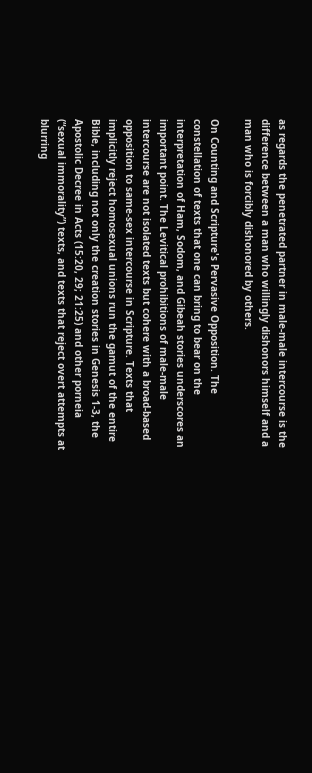as regards the penetrated partner in male-male intercourse is the difference between a man who willingly dishonors himself and a man who is forcibly dishonored by others.

On Counting and Scripture's Pervasive Opposition. The constellation of texts that one can bring to bear on the interpretation of Ham, Sodom, and Gibeah stories underscores an important point. The Levitical prohibitions of male-male intercourse are not isolated texts but cohere with a broad-based opposition to same-sex intercourse in Scripture. Texts that implicitly reject homosexual unions run the gamut of the entire Bible, including not only the creation stories in Genesis 1-3, the Apostolic Decree in Acts (15:20, 29; 21:25) and other porneia (“sexual immorality”) texts, and texts that reject overt attempts at blurring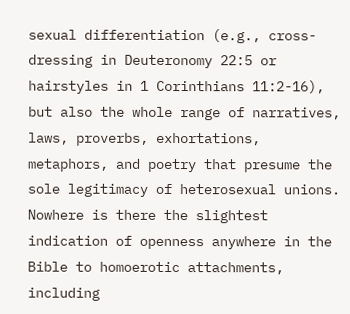sexual differentiation (e.g., cross-dressing in Deuteronomy 22:5 or hairstyles in 1 Corinthians 11:2-16), but also the whole range of narratives, laws, proverbs, exhortations, metaphors, and poetry that presume the sole legitimacy of heterosexual unions. Nowhere is there the slightest indication of openness anywhere in the Bible to homoerotic attachments, including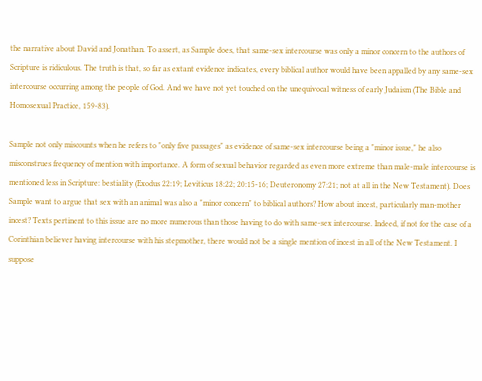the narrative about David and Jonathan. To assert, as Sample does, that same-sex intercourse was only a minor concern to the authors of Scripture is ridiculous. The truth is that, so far as extant evidence indicates, every biblical author would have been appalled by any same-sex intercourse occurring among the people of God. And we have not yet touched on the unequivocal witness of early Judaism (The Bible and Homosexual Practice, 159-83).

Sample not only miscounts when he refers to "only five passages" as evidence of same-sex intercourse being a "minor issue," he also misconstrues frequency of mention with importance. A form of sexual behavior regarded as even more extreme than male-male intercourse is mentioned less in Scripture: bestiality (Exodus 22:19; Leviticus 18:22; 20:15-16; Deuteronomy 27:21; not at all in the New Testament). Does Sample want to argue that sex with an animal was also a "minor concern" to biblical authors? How about incest, particularly man-mother incest? Texts pertinent to this issue are no more numerous than those having to do with same-sex intercourse. Indeed, if not for the case of a Corinthian believer having intercourse with his stepmother, there would not be a single mention of incest in all of the New Testament. I suppose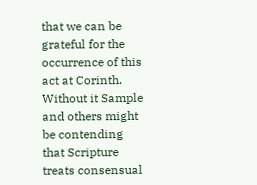that we can be grateful for the occurrence of this act at Corinth. Without it Sample and others might be contending that Scripture treats consensual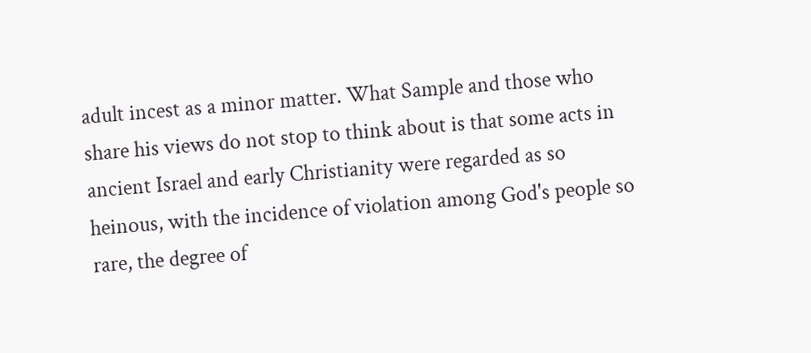adult incest as a minor matter. What Sample and those who share his views do not stop to think about is that some acts in ancient Israel and early Christianity were regarded as so heinous, with the incidence of violation among God's people so rare, the degree of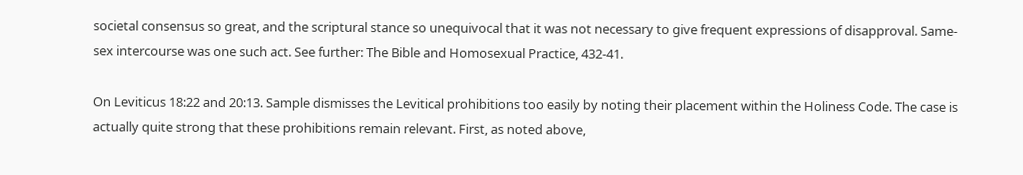societal consensus so great, and the scriptural stance so unequivocal that it was not necessary to give frequent expressions of disapproval. Same-sex intercourse was one such act. See further: The Bible and Homosexual Practice, 432-41.

On Leviticus 18:22 and 20:13. Sample dismisses the Levitical prohibitions too easily by noting their placement within the Holiness Code. The case is actually quite strong that these prohibitions remain relevant. First, as noted above,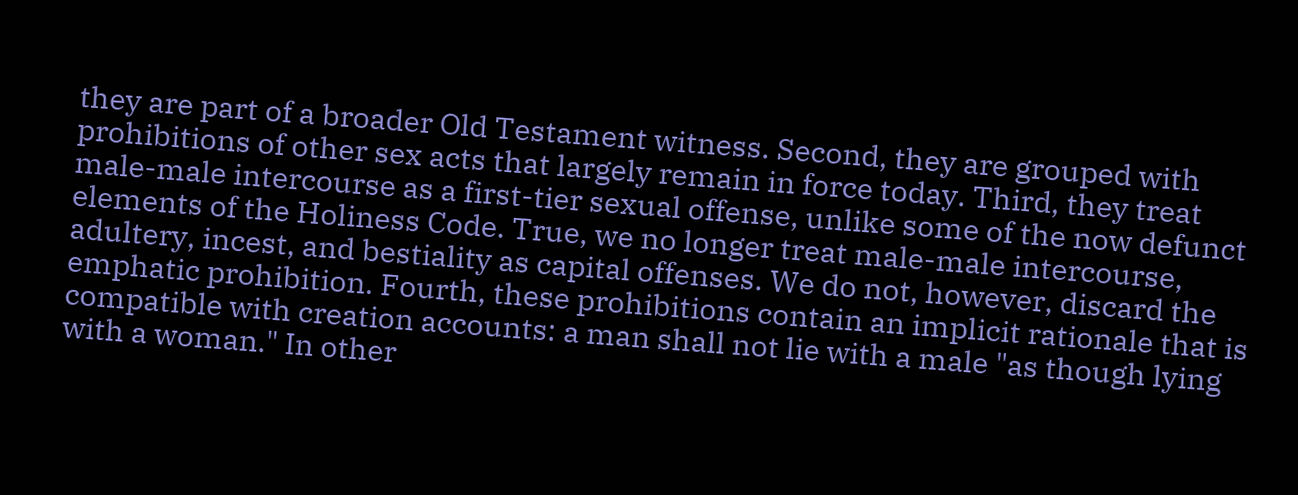they are part of a broader Old Testament witness. Second, they are grouped with prohibitions of other sex acts that largely remain in force today. Third, they treat male-male intercourse as a first-tier sexual offense, unlike some of the now defunct elements of the Holiness Code. True, we no longer treat male-male intercourse, adultery, incest, and bestiality as capital offenses. We do not, however, discard the emphatic prohibition. Fourth, these prohibitions contain an implicit rationale that is compatible with creation accounts: a man shall not lie with a male "as though lying with a woman." In other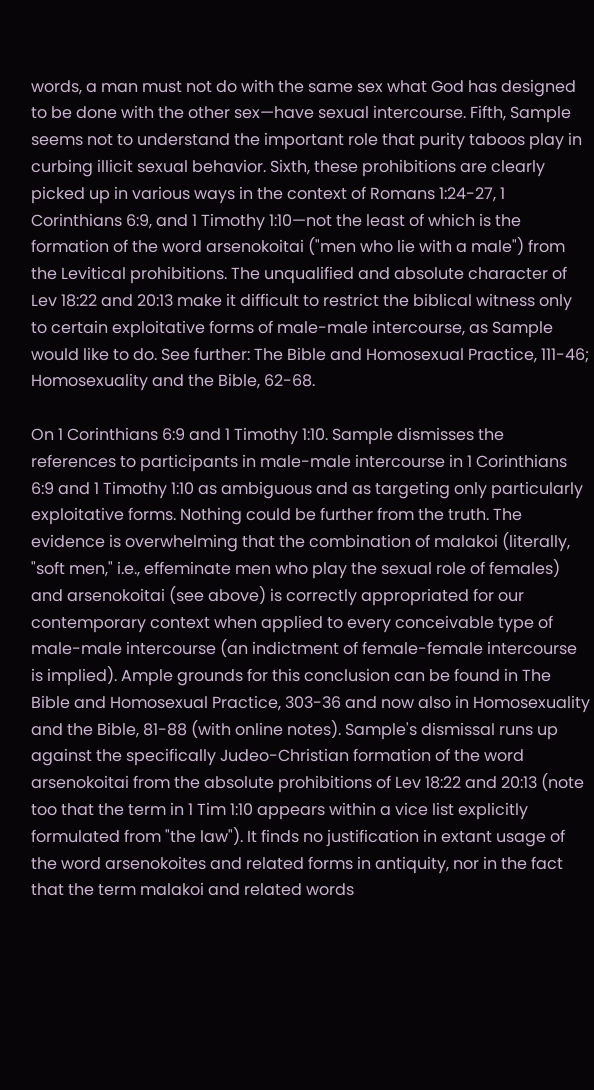words, a man must not do with the same sex what God has designed to be done with the other sex—have sexual intercourse. Fifth, Sample seems not to understand the important role that purity taboos play in curbing illicit sexual behavior. Sixth, these prohibitions are clearly picked up in various ways in the context of Romans 1:24-27, 1 Corinthians 6:9, and 1 Timothy 1:10—not the least of which is the formation of the word arsenokoitai ("men who lie with a male") from the Levitical prohibitions. The unqualified and absolute character of Lev 18:22 and 20:13 make it difficult to restrict the biblical witness only to certain exploitative forms of male-male intercourse, as Sample would like to do. See further: The Bible and Homosexual Practice, 111-46; Homosexuality and the Bible, 62-68.

On 1 Corinthians 6:9 and 1 Timothy 1:10. Sample dismisses the references to participants in male-male intercourse in 1 Corinthians 6:9 and 1 Timothy 1:10 as ambiguous and as targeting only particularly exploitative forms. Nothing could be further from the truth. The evidence is overwhelming that the combination of malakoi (literally, "soft men," i.e., effeminate men who play the sexual role of females) and arsenokoitai (see above) is correctly appropriated for our contemporary context when applied to every conceivable type of male-male intercourse (an indictment of female-female intercourse is implied). Ample grounds for this conclusion can be found in The Bible and Homosexual Practice, 303-36 and now also in Homosexuality and the Bible, 81-88 (with online notes). Sample's dismissal runs up against the specifically Judeo-Christian formation of the word arsenokoitai from the absolute prohibitions of Lev 18:22 and 20:13 (note too that the term in 1 Tim 1:10 appears within a vice list explicitly formulated from "the law"). It finds no justification in extant usage of the word arsenokoites and related forms in antiquity, nor in the fact that the term malakoi and related words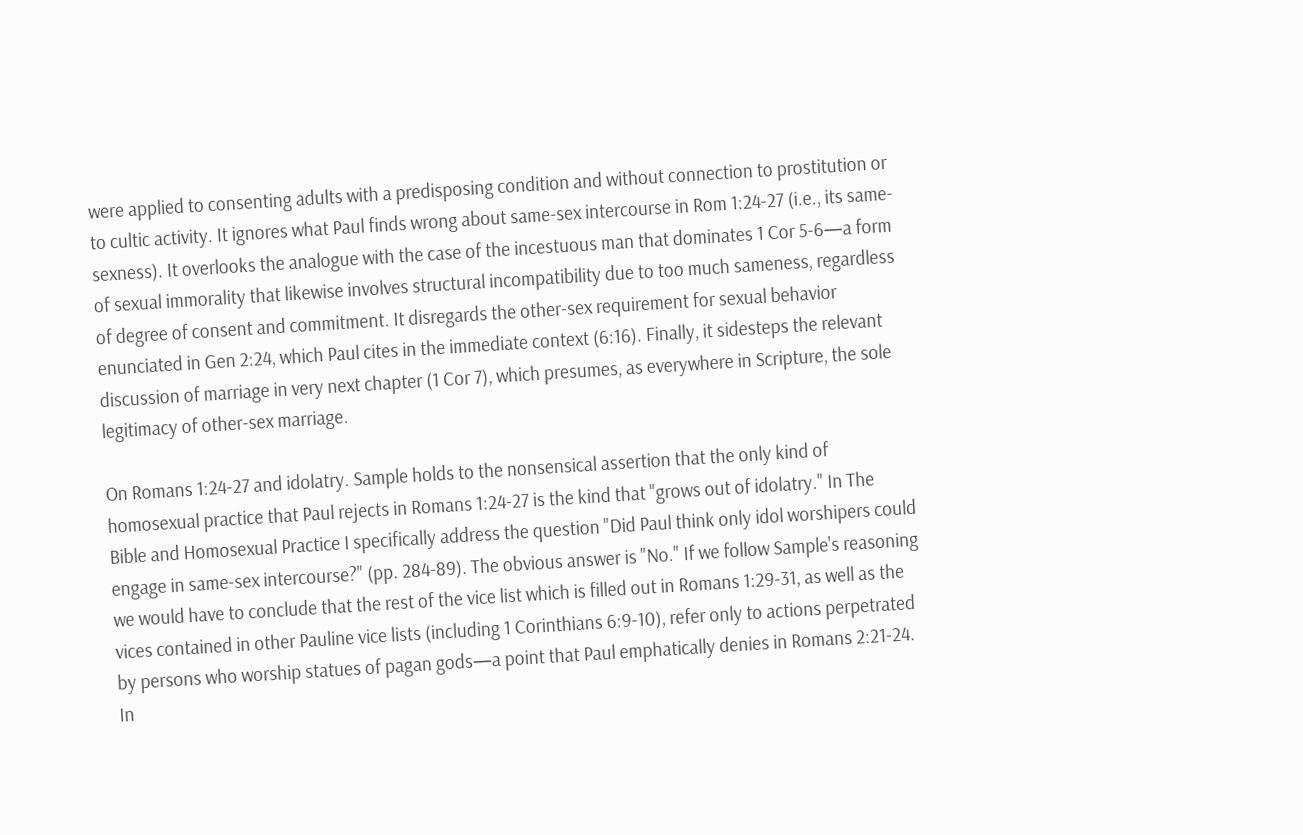were applied to consenting adults with a predisposing condition and without connection to prostitution or to cultic activity. It ignores what Paul finds wrong about same-sex intercourse in Rom 1:24-27 (i.e., its same-sexness). It overlooks the analogue with the case of the incestuous man that dominates 1 Cor 5-6—a form of sexual immorality that likewise involves structural incompatibility due to too much sameness, regardless of degree of consent and commitment. It disregards the other-sex requirement for sexual behavior enunciated in Gen 2:24, which Paul cites in the immediate context (6:16). Finally, it sidesteps the relevant discussion of marriage in very next chapter (1 Cor 7), which presumes, as everywhere in Scripture, the sole legitimacy of other-sex marriage.

On Romans 1:24-27 and idolatry. Sample holds to the nonsensical assertion that the only kind of homosexual practice that Paul rejects in Romans 1:24-27 is the kind that "grows out of idolatry." In The Bible and Homosexual Practice I specifically address the question "Did Paul think only idol worshipers could engage in same-sex intercourse?" (pp. 284-89). The obvious answer is "No." If we follow Sample's reasoning we would have to conclude that the rest of the vice list which is filled out in Romans 1:29-31, as well as the vices contained in other Pauline vice lists (including 1 Corinthians 6:9-10), refer only to actions perpetrated by persons who worship statues of pagan gods—a point that Paul emphatically denies in Romans 2:21-24. In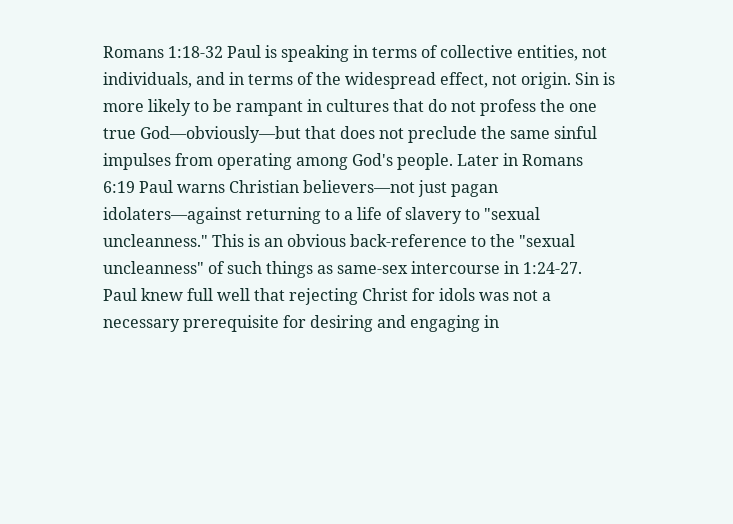Romans 1:18-32 Paul is speaking in terms of collective entities, not individuals, and in terms of the widespread effect, not origin. Sin is more likely to be rampant in cultures that do not profess the one true God—obviously—but that does not preclude the same sinful impulses from operating among God's people. Later in Romans 6:19 Paul warns Christian believers—not just pagan idolaters—against returning to a life of slavery to "sexual uncleanness." This is an obvious back-reference to the "sexual uncleanness" of such things as same-sex intercourse in 1:24-27. Paul knew full well that rejecting Christ for idols was not a necessary prerequisite for desiring and engaging in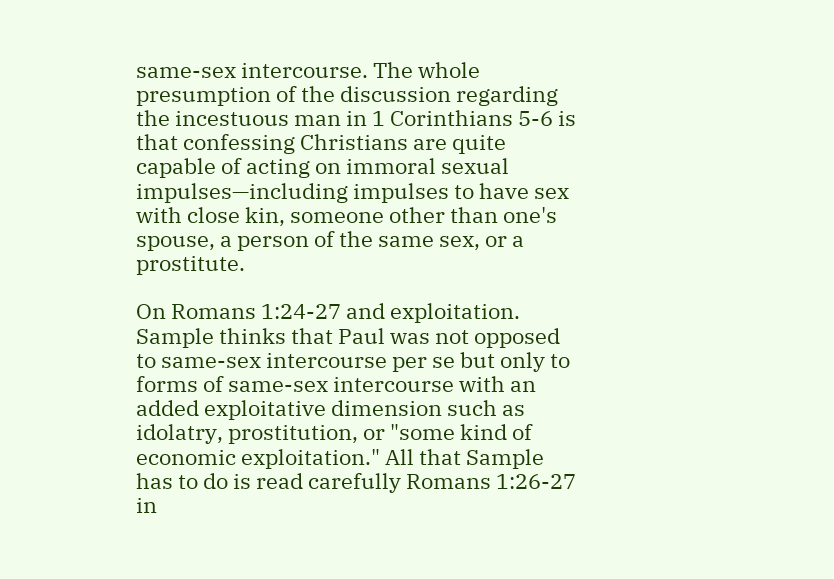same-sex intercourse. The whole presumption of the discussion regarding the incestuous man in 1 Corinthians 5-6 is that confessing Christians are quite capable of acting on immoral sexual impulses—including impulses to have sex with close kin, someone other than one's spouse, a person of the same sex, or a prostitute.

On Romans 1:24-27 and exploitation. Sample thinks that Paul was not opposed to same-sex intercourse per se but only to forms of same-sex intercourse with an added exploitative dimension such as idolatry, prostitution, or "some kind of economic exploitation." All that Sample has to do is read carefully Romans 1:26-27 in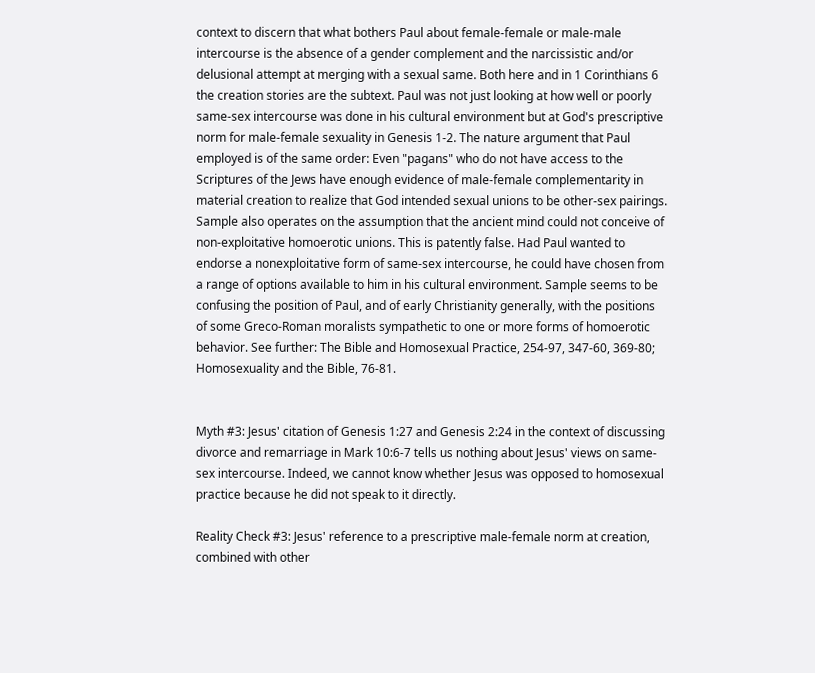context to discern that what bothers Paul about female-female or male-male intercourse is the absence of a gender complement and the narcissistic and/or delusional attempt at merging with a sexual same. Both here and in 1 Corinthians 6 the creation stories are the subtext. Paul was not just looking at how well or poorly same-sex intercourse was done in his cultural environment but at God's prescriptive norm for male-female sexuality in Genesis 1-2. The nature argument that Paul employed is of the same order: Even "pagans" who do not have access to the Scriptures of the Jews have enough evidence of male-female complementarity in material creation to realize that God intended sexual unions to be other-sex pairings. Sample also operates on the assumption that the ancient mind could not conceive of non-exploitative homoerotic unions. This is patently false. Had Paul wanted to endorse a nonexploitative form of same-sex intercourse, he could have chosen from a range of options available to him in his cultural environment. Sample seems to be confusing the position of Paul, and of early Christianity generally, with the positions of some Greco-Roman moralists sympathetic to one or more forms of homoerotic behavior. See further: The Bible and Homosexual Practice, 254-97, 347-60, 369-80; Homosexuality and the Bible, 76-81.


Myth #3: Jesus' citation of Genesis 1:27 and Genesis 2:24 in the context of discussing divorce and remarriage in Mark 10:6-7 tells us nothing about Jesus' views on same-sex intercourse. Indeed, we cannot know whether Jesus was opposed to homosexual practice because he did not speak to it directly.

Reality Check #3: Jesus' reference to a prescriptive male-female norm at creation, combined with other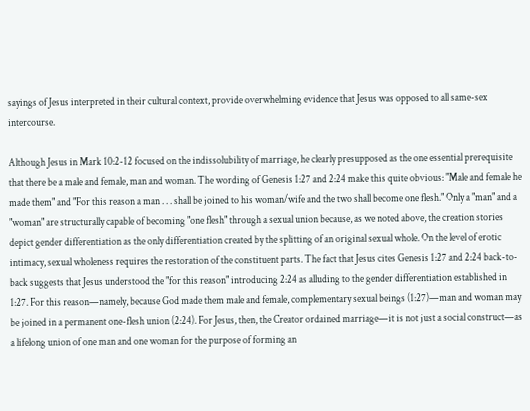sayings of Jesus interpreted in their cultural context, provide overwhelming evidence that Jesus was opposed to all same-sex intercourse.

Although Jesus in Mark 10:2-12 focused on the indissolubility of marriage, he clearly presupposed as the one essential prerequisite that there be a male and female, man and woman. The wording of Genesis 1:27 and 2:24 make this quite obvious: "Male and female he made them" and "For this reason a man . . . shall be joined to his woman/wife and the two shall become one flesh." Only a "man" and a "woman" are structurally capable of becoming "one flesh" through a sexual union because, as we noted above, the creation stories depict gender differentiation as the only differentiation created by the splitting of an original sexual whole. On the level of erotic intimacy, sexual wholeness requires the restoration of the constituent parts. The fact that Jesus cites Genesis 1:27 and 2:24 back-to-back suggests that Jesus understood the "for this reason" introducing 2:24 as alluding to the gender differentiation established in 1:27. For this reason—namely, because God made them male and female, complementary sexual beings (1:27)—man and woman may be joined in a permanent one-flesh union (2:24). For Jesus, then, the Creator ordained marriage—it is not just a social construct—as a lifelong union of one man and one woman for the purpose of forming an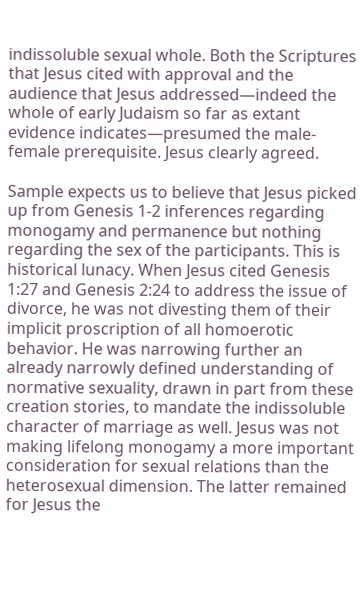indissoluble sexual whole. Both the Scriptures that Jesus cited with approval and the audience that Jesus addressed—indeed the whole of early Judaism so far as extant evidence indicates—presumed the male-female prerequisite. Jesus clearly agreed.

Sample expects us to believe that Jesus picked up from Genesis 1-2 inferences regarding monogamy and permanence but nothing regarding the sex of the participants. This is historical lunacy. When Jesus cited Genesis 1:27 and Genesis 2:24 to address the issue of divorce, he was not divesting them of their implicit proscription of all homoerotic behavior. He was narrowing further an already narrowly defined understanding of normative sexuality, drawn in part from these creation stories, to mandate the indissoluble character of marriage as well. Jesus was not making lifelong monogamy a more important consideration for sexual relations than the heterosexual dimension. The latter remained for Jesus the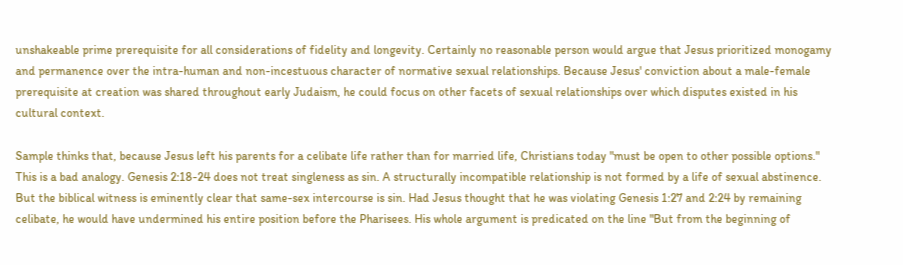unshakeable prime prerequisite for all considerations of fidelity and longevity. Certainly no reasonable person would argue that Jesus prioritized monogamy and permanence over the intra-human and non-incestuous character of normative sexual relationships. Because Jesus' conviction about a male-female prerequisite at creation was shared throughout early Judaism, he could focus on other facets of sexual relationships over which disputes existed in his cultural context.

Sample thinks that, because Jesus left his parents for a celibate life rather than for married life, Christians today "must be open to other possible options." This is a bad analogy. Genesis 2:18-24 does not treat singleness as sin. A structurally incompatible relationship is not formed by a life of sexual abstinence. But the biblical witness is eminently clear that same-sex intercourse is sin. Had Jesus thought that he was violating Genesis 1:27 and 2:24 by remaining celibate, he would have undermined his entire position before the Pharisees. His whole argument is predicated on the line "But from the beginning of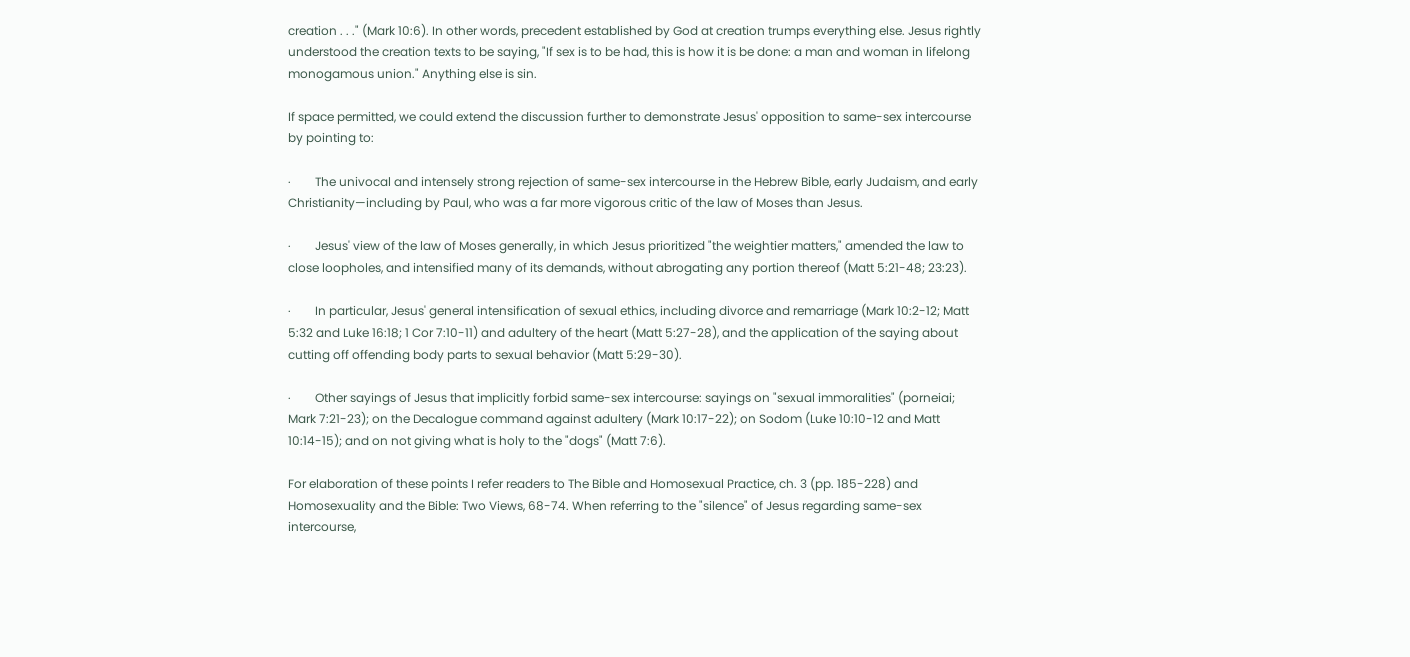creation . . ." (Mark 10:6). In other words, precedent established by God at creation trumps everything else. Jesus rightly understood the creation texts to be saying, "If sex is to be had, this is how it is be done: a man and woman in lifelong monogamous union." Anything else is sin.

If space permitted, we could extend the discussion further to demonstrate Jesus' opposition to same-sex intercourse by pointing to:

·        The univocal and intensely strong rejection of same-sex intercourse in the Hebrew Bible, early Judaism, and early Christianity—including by Paul, who was a far more vigorous critic of the law of Moses than Jesus.

·        Jesus' view of the law of Moses generally, in which Jesus prioritized "the weightier matters," amended the law to close loopholes, and intensified many of its demands, without abrogating any portion thereof (Matt 5:21-48; 23:23).

·        In particular, Jesus' general intensification of sexual ethics, including divorce and remarriage (Mark 10:2-12; Matt 5:32 and Luke 16:18; 1 Cor 7:10-11) and adultery of the heart (Matt 5:27-28), and the application of the saying about cutting off offending body parts to sexual behavior (Matt 5:29-30).

·        Other sayings of Jesus that implicitly forbid same-sex intercourse: sayings on "sexual immoralities" (porneiai; Mark 7:21-23); on the Decalogue command against adultery (Mark 10:17-22); on Sodom (Luke 10:10-12 and Matt 10:14-15); and on not giving what is holy to the "dogs" (Matt 7:6).

For elaboration of these points I refer readers to The Bible and Homosexual Practice, ch. 3 (pp. 185-228) and Homosexuality and the Bible: Two Views, 68-74. When referring to the "silence" of Jesus regarding same-sex intercourse,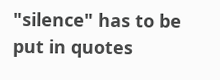"silence" has to be put in quotes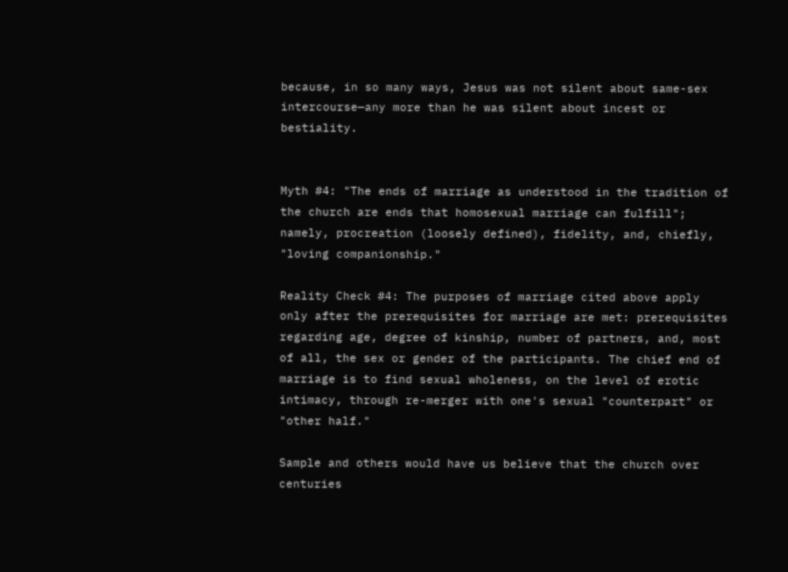because, in so many ways, Jesus was not silent about same-sex intercourse—any more than he was silent about incest or bestiality.


Myth #4: "The ends of marriage as understood in the tradition of the church are ends that homosexual marriage can fulfill"; namely, procreation (loosely defined), fidelity, and, chiefly, "loving companionship."

Reality Check #4: The purposes of marriage cited above apply only after the prerequisites for marriage are met: prerequisites regarding age, degree of kinship, number of partners, and, most of all, the sex or gender of the participants. The chief end of marriage is to find sexual wholeness, on the level of erotic intimacy, through re-merger with one's sexual "counterpart" or "other half."

Sample and others would have us believe that the church over centuries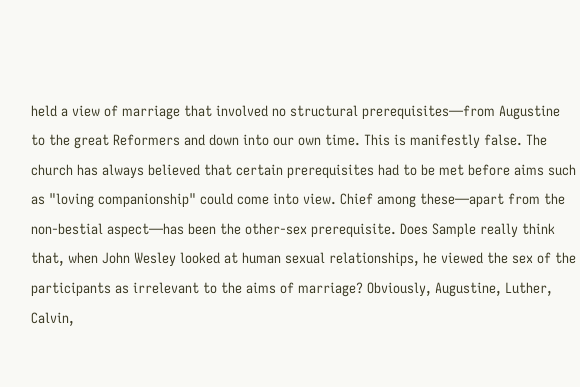held a view of marriage that involved no structural prerequisites—from Augustine to the great Reformers and down into our own time. This is manifestly false. The church has always believed that certain prerequisites had to be met before aims such as "loving companionship" could come into view. Chief among these—apart from the non-bestial aspect—has been the other-sex prerequisite. Does Sample really think that, when John Wesley looked at human sexual relationships, he viewed the sex of the participants as irrelevant to the aims of marriage? Obviously, Augustine, Luther, Calvin,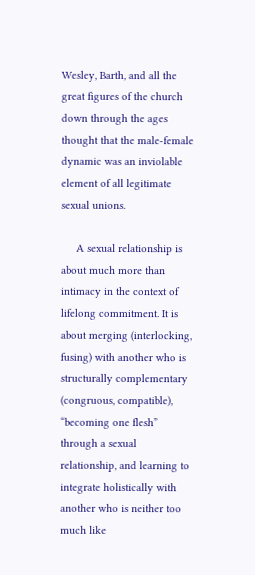Wesley, Barth, and all the great figures of the church down through the ages thought that the male-female dynamic was an inviolable element of all legitimate sexual unions.

     A sexual relationship is about much more than intimacy in the context of lifelong commitment. It is about merging (interlocking, fusing) with another who is structurally complementary (congruous, compatible), “becoming one flesh” through a sexual relationship, and learning to integrate holistically with another who is neither too much like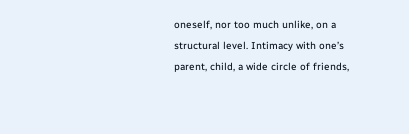oneself, nor too much unlike, on a structural level. Intimacy with one’s parent, child, a wide circle of friends,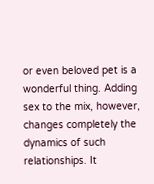or even beloved pet is a wonderful thing. Adding sex to the mix, however, changes completely the dynamics of such relationships. It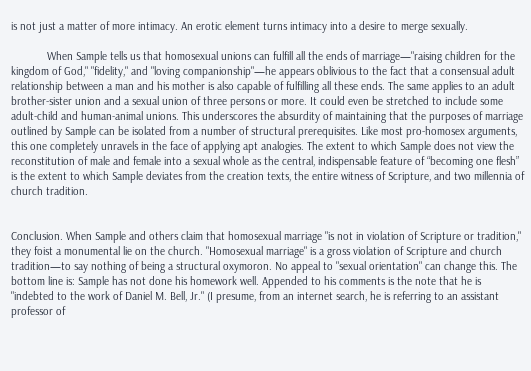is not just a matter of more intimacy. An erotic element turns intimacy into a desire to merge sexually.

            When Sample tells us that homosexual unions can fulfill all the ends of marriage—"raising children for the kingdom of God," "fidelity," and "loving companionship"—he appears oblivious to the fact that a consensual adult relationship between a man and his mother is also capable of fulfilling all these ends. The same applies to an adult brother-sister union and a sexual union of three persons or more. It could even be stretched to include some adult-child and human-animal unions. This underscores the absurdity of maintaining that the purposes of marriage outlined by Sample can be isolated from a number of structural prerequisites. Like most pro-homosex arguments, this one completely unravels in the face of applying apt analogies. The extent to which Sample does not view the reconstitution of male and female into a sexual whole as the central, indispensable feature of “becoming one flesh” is the extent to which Sample deviates from the creation texts, the entire witness of Scripture, and two millennia of church tradition.


Conclusion. When Sample and others claim that homosexual marriage "is not in violation of Scripture or tradition," they foist a monumental lie on the church. "Homosexual marriage" is a gross violation of Scripture and church tradition—to say nothing of being a structural oxymoron. No appeal to "sexual orientation" can change this. The bottom line is: Sample has not done his homework well. Appended to his comments is the note that he is "indebted to the work of Daniel M. Bell, Jr." (I presume, from an internet search, he is referring to an assistant professor of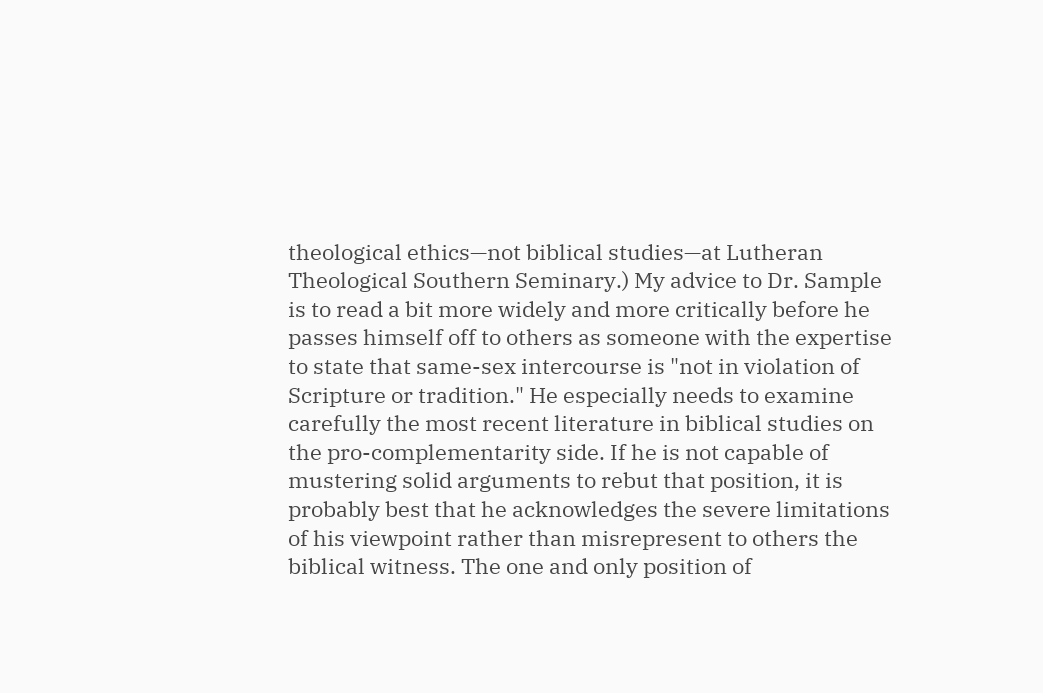theological ethics—not biblical studies—at Lutheran Theological Southern Seminary.) My advice to Dr. Sample is to read a bit more widely and more critically before he passes himself off to others as someone with the expertise to state that same-sex intercourse is "not in violation of Scripture or tradition." He especially needs to examine carefully the most recent literature in biblical studies on the pro-complementarity side. If he is not capable of mustering solid arguments to rebut that position, it is probably best that he acknowledges the severe limitations of his viewpoint rather than misrepresent to others the biblical witness. The one and only position of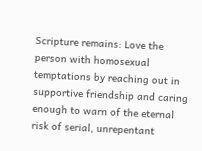Scripture remains: Love the person with homosexual temptations by reaching out in supportive friendship and caring enough to warn of the eternal risk of serial, unrepentant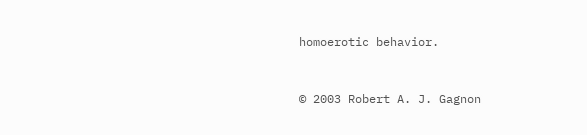homoerotic behavior.


© 2003 Robert A. J. Gagnon